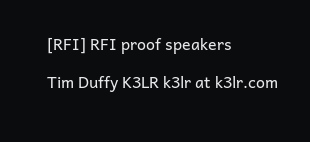[RFI] RFI proof speakers

Tim Duffy K3LR k3lr at k3lr.com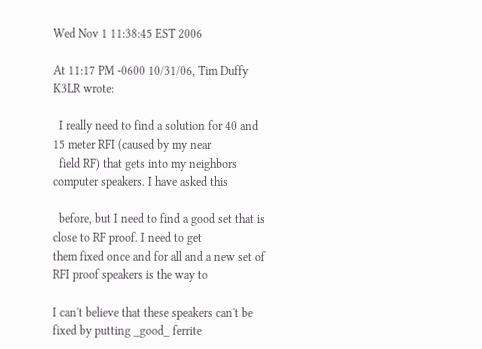Wed Nov 1 11:38:45 EST 2006

At 11:17 PM -0600 10/31/06, Tim Duffy K3LR wrote:

  I really need to find a solution for 40 and 15 meter RFI (caused by my near
  field RF) that gets into my neighbors computer speakers. I have asked this

  before, but I need to find a good set that is close to RF proof. I need to get
them fixed once and for all and a new set of RFI proof speakers is the way to

I can't believe that these speakers can't be fixed by putting _good_ ferrite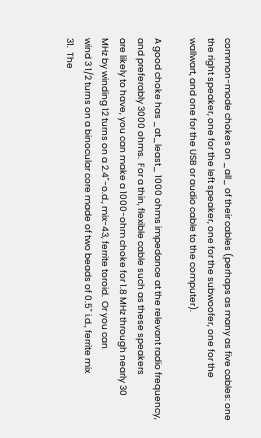common-mode chokes on _all_ of their cables (perhaps as many as five cables: one
the right speaker, one for the left speaker, one for the subwoofer, one for the
wallwart, and one for the USB or audio cable to the computer).

A good choke has _at_least_ 1000 ohms impedance at the relevant radio frequency,
and preferably 3000 ohms.  For a thin, flexible cable such as these speakers
are likely to have, you can make a 1000-ohm choke for 1.8 MHz through nearly 30
MHz by winding 12 turns on a 2.4"-o.d., mix-43, ferrite toroid.  Or you can
wind 3 1/2 turns on a binocular core made of two beads of 0.5" i.d., ferrite mix
31.  The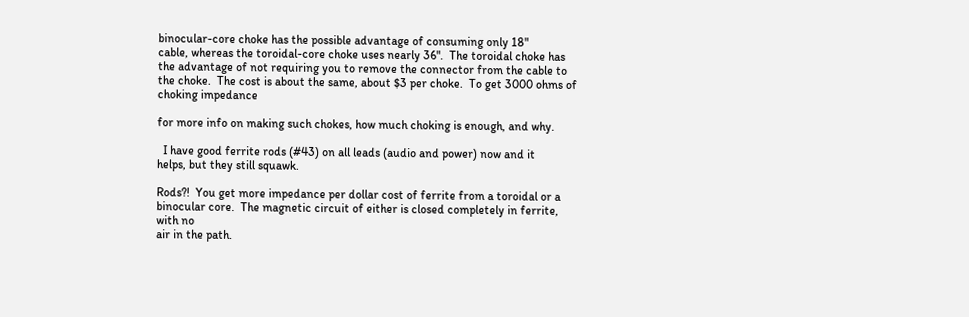binocular-core choke has the possible advantage of consuming only 18"
cable, whereas the toroidal-core choke uses nearly 36".  The toroidal choke has
the advantage of not requiring you to remove the connector from the cable to
the choke.  The cost is about the same, about $3 per choke.  To get 3000 ohms of
choking impedance

for more info on making such chokes, how much choking is enough, and why.

  I have good ferrite rods (#43) on all leads (audio and power) now and it
helps, but they still squawk.

Rods?!  You get more impedance per dollar cost of ferrite from a toroidal or a
binocular core.  The magnetic circuit of either is closed completely in ferrite,
with no
air in the path.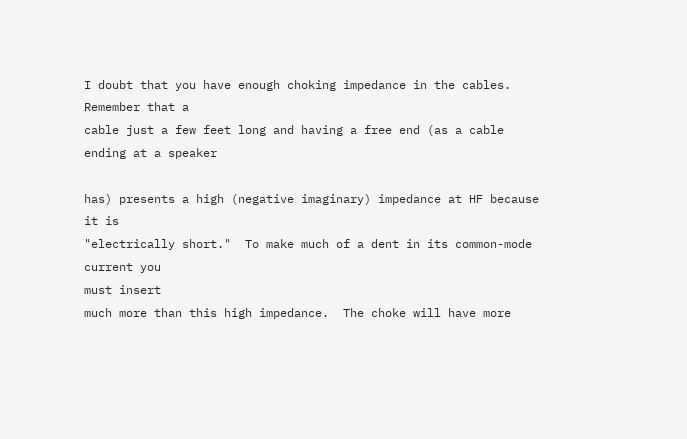I doubt that you have enough choking impedance in the cables.  Remember that a
cable just a few feet long and having a free end (as a cable ending at a speaker

has) presents a high (negative imaginary) impedance at HF because it is
"electrically short."  To make much of a dent in its common-mode current you
must insert
much more than this high impedance.  The choke will have more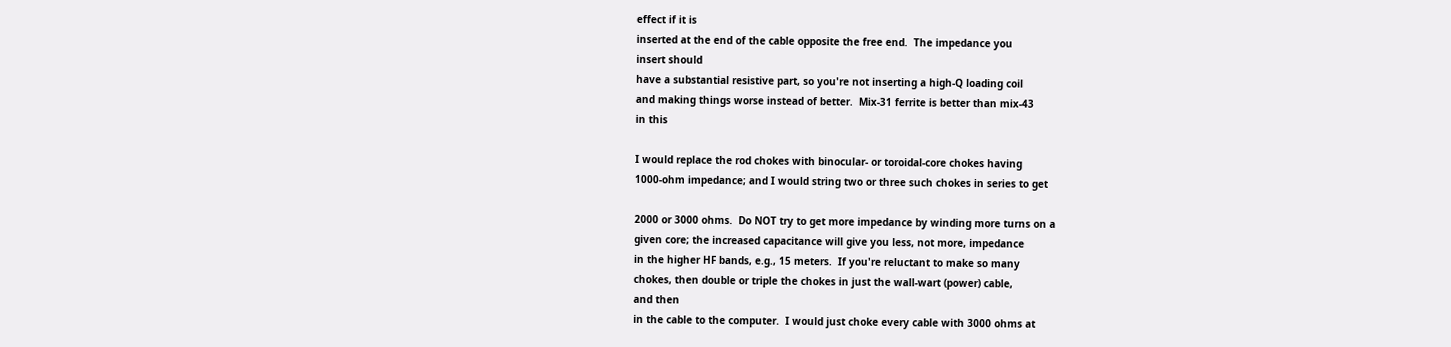effect if it is
inserted at the end of the cable opposite the free end.  The impedance you
insert should
have a substantial resistive part, so you're not inserting a high-Q loading coil
and making things worse instead of better.  Mix-31 ferrite is better than mix-43
in this

I would replace the rod chokes with binocular- or toroidal-core chokes having
1000-ohm impedance; and I would string two or three such chokes in series to get

2000 or 3000 ohms.  Do NOT try to get more impedance by winding more turns on a
given core; the increased capacitance will give you less, not more, impedance
in the higher HF bands, e.g., 15 meters.  If you're reluctant to make so many
chokes, then double or triple the chokes in just the wall-wart (power) cable,
and then
in the cable to the computer.  I would just choke every cable with 3000 ohms at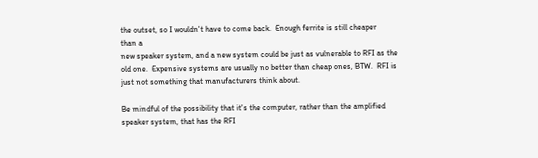the outset, so I wouldn't have to come back.  Enough ferrite is still cheaper
than a
new speaker system, and a new system could be just as vulnerable to RFI as the
old one.  Expensive systems are usually no better than cheap ones, BTW.  RFI is
just not something that manufacturers think about.

Be mindful of the possibility that it's the computer, rather than the amplified
speaker system, that has the RFI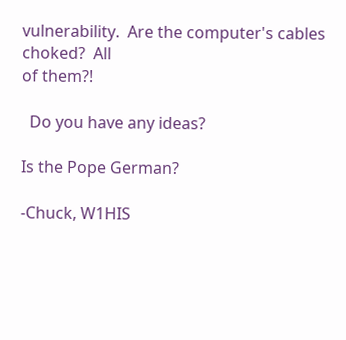vulnerability.  Are the computer's cables
choked?  All
of them?!

  Do you have any ideas?

Is the Pope German?

-Chuck, W1HIS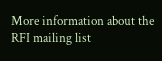More information about the RFI mailing list